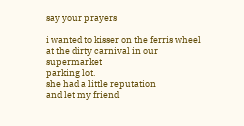say your prayers

i wanted to kisser on the ferris wheel
at the dirty carnival in our supermarket
parking lot.
she had a little reputation
and let my friend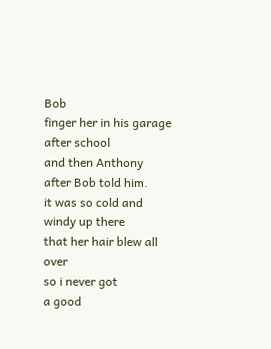Bob
finger her in his garage
after school
and then Anthony
after Bob told him.
it was so cold and
windy up there
that her hair blew all over
so i never got
a good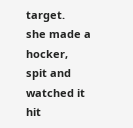target.
she made a hocker,
spit and watched it
hit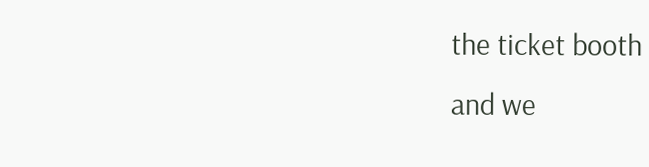the ticket booth
and we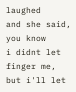laughed
and she said, you know
i didnt let
finger me,
but i'll let